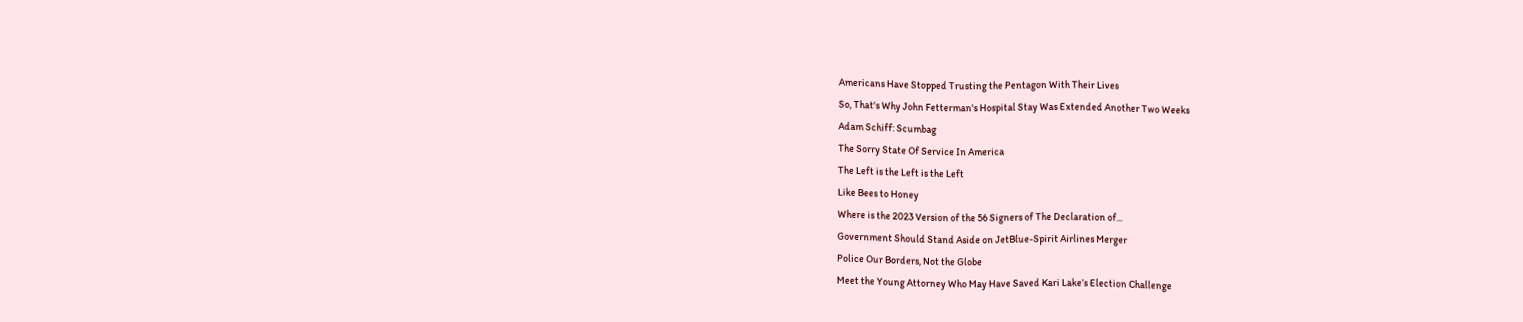Americans Have Stopped Trusting the Pentagon With Their Lives
So, That's Why John Fetterman's Hospital Stay Was Extended Another Two Weeks
Adam Schiff: Scumbag
The Sorry State Of Service In America
The Left is the Left is the Left
Like Bees to Honey
Where is the 2023 Version of the 56 Signers of The Declaration of...
Government Should Stand Aside on JetBlue-Spirit Airlines Merger
Police Our Borders, Not the Globe
Meet the Young Attorney Who May Have Saved Kari Lake’s Election Challenge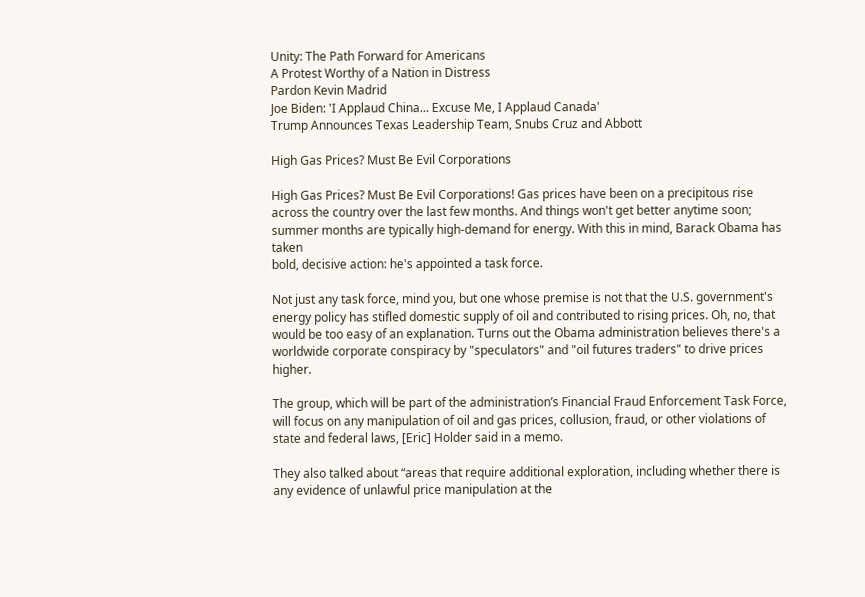Unity: The Path Forward for Americans
A Protest Worthy of a Nation in Distress
Pardon Kevin Madrid
Joe Biden: 'I Applaud China... Excuse Me, I Applaud Canada'
Trump Announces Texas Leadership Team, Snubs Cruz and Abbott

High Gas Prices? Must Be Evil Corporations

High Gas Prices? Must Be Evil Corporations! Gas prices have been on a precipitous rise across the country over the last few months. And things won't get better anytime soon; summer months are typically high-demand for energy. With this in mind, Barack Obama has taken
bold, decisive action: he's appointed a task force.

Not just any task force, mind you, but one whose premise is not that the U.S. government's energy policy has stifled domestic supply of oil and contributed to rising prices. Oh, no, that would be too easy of an explanation. Turns out the Obama administration believes there's a worldwide corporate conspiracy by "speculators" and "oil futures traders" to drive prices higher.

The group, which will be part of the administration’s Financial Fraud Enforcement Task Force, will focus on any manipulation of oil and gas prices, collusion, fraud, or other violations of state and federal laws, [Eric] Holder said in a memo.

They also talked about “areas that require additional exploration, including whether there is any evidence of unlawful price manipulation at the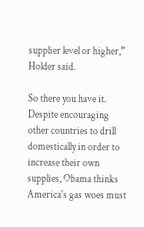supplier level or higher,” Holder said.

So there you have it. Despite encouraging other countries to drill domestically in order to increase their own supplies, Obama thinks America's gas woes must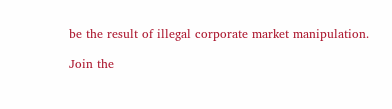be the result of illegal corporate market manipulation.

Join the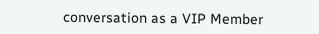conversation as a VIP Member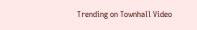Trending on Townhall Video